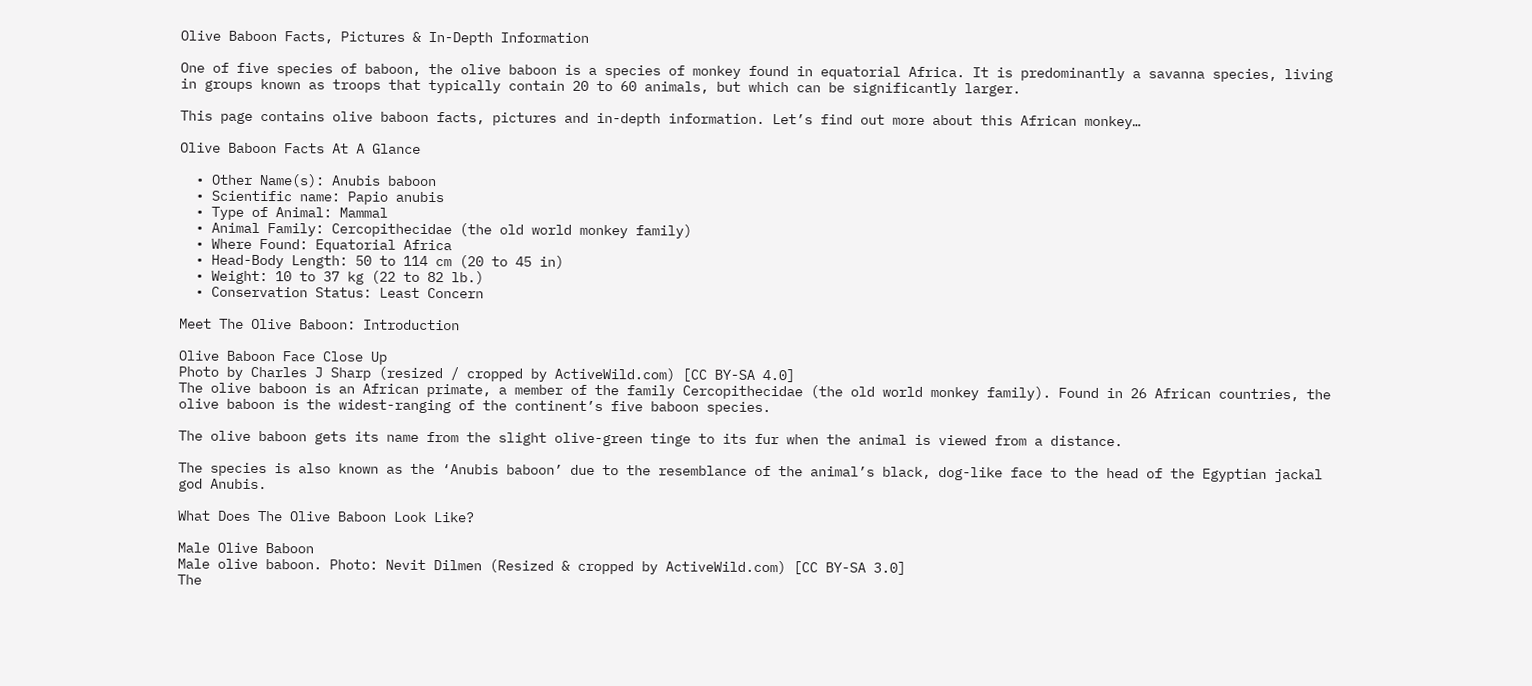Olive Baboon Facts, Pictures & In-Depth Information

One of five species of baboon, the olive baboon is a species of monkey found in equatorial Africa. It is predominantly a savanna species, living in groups known as troops that typically contain 20 to 60 animals, but which can be significantly larger.

This page contains olive baboon facts, pictures and in-depth information. Let’s find out more about this African monkey…

Olive Baboon Facts At A Glance

  • Other Name(s): Anubis baboon
  • Scientific name: Papio anubis
  • Type of Animal: Mammal
  • Animal Family: Cercopithecidae (the old world monkey family)
  • Where Found: Equatorial Africa
  • Head-Body Length: 50 to 114 cm (20 to 45 in)
  • Weight: 10 to 37 kg (22 to 82 lb.)
  • Conservation Status: Least Concern

Meet The Olive Baboon: Introduction

Olive Baboon Face Close Up
Photo by Charles J Sharp (resized / cropped by ActiveWild.com) [CC BY-SA 4.0]
The olive baboon is an African primate, a member of the family Cercopithecidae (the old world monkey family). Found in 26 African countries, the olive baboon is the widest-ranging of the continent’s five baboon species.

The olive baboon gets its name from the slight olive-green tinge to its fur when the animal is viewed from a distance.

The species is also known as the ‘Anubis baboon’ due to the resemblance of the animal’s black, dog-like face to the head of the Egyptian jackal god Anubis.

What Does The Olive Baboon Look Like?

Male Olive Baboon
Male olive baboon. Photo: Nevit Dilmen (Resized & cropped by ActiveWild.com) [CC BY-SA 3.0]
The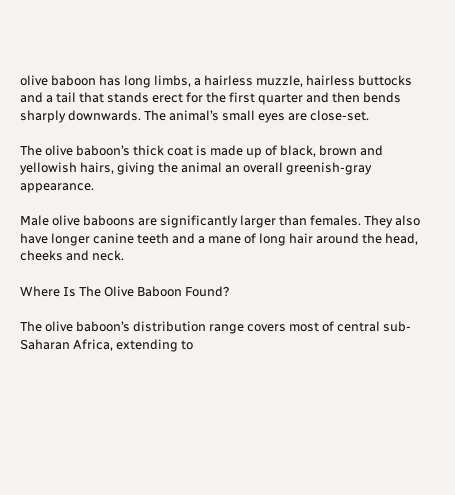olive baboon has long limbs, a hairless muzzle, hairless buttocks and a tail that stands erect for the first quarter and then bends sharply downwards. The animal’s small eyes are close-set.

The olive baboon’s thick coat is made up of black, brown and yellowish hairs, giving the animal an overall greenish-gray appearance.

Male olive baboons are significantly larger than females. They also have longer canine teeth and a mane of long hair around the head, cheeks and neck.

Where Is The Olive Baboon Found?

The olive baboon’s distribution range covers most of central sub-Saharan Africa, extending to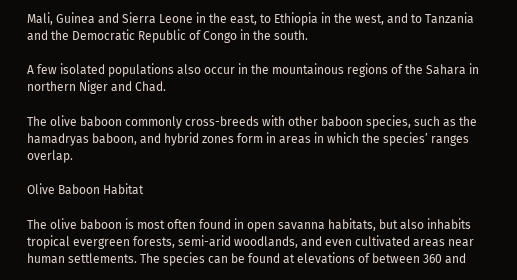Mali, Guinea and Sierra Leone in the east, to Ethiopia in the west, and to Tanzania and the Democratic Republic of Congo in the south.

A few isolated populations also occur in the mountainous regions of the Sahara in northern Niger and Chad.

The olive baboon commonly cross-breeds with other baboon species, such as the hamadryas baboon, and hybrid zones form in areas in which the species’ ranges overlap.

Olive Baboon Habitat

The olive baboon is most often found in open savanna habitats, but also inhabits tropical evergreen forests, semi-arid woodlands, and even cultivated areas near human settlements. The species can be found at elevations of between 360 and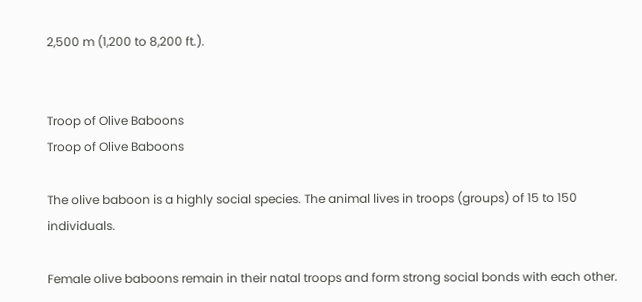2,500 m (1,200 to 8,200 ft.).


Troop of Olive Baboons
Troop of Olive Baboons

The olive baboon is a highly social species. The animal lives in troops (groups) of 15 to 150 individuals.

Female olive baboons remain in their natal troops and form strong social bonds with each other.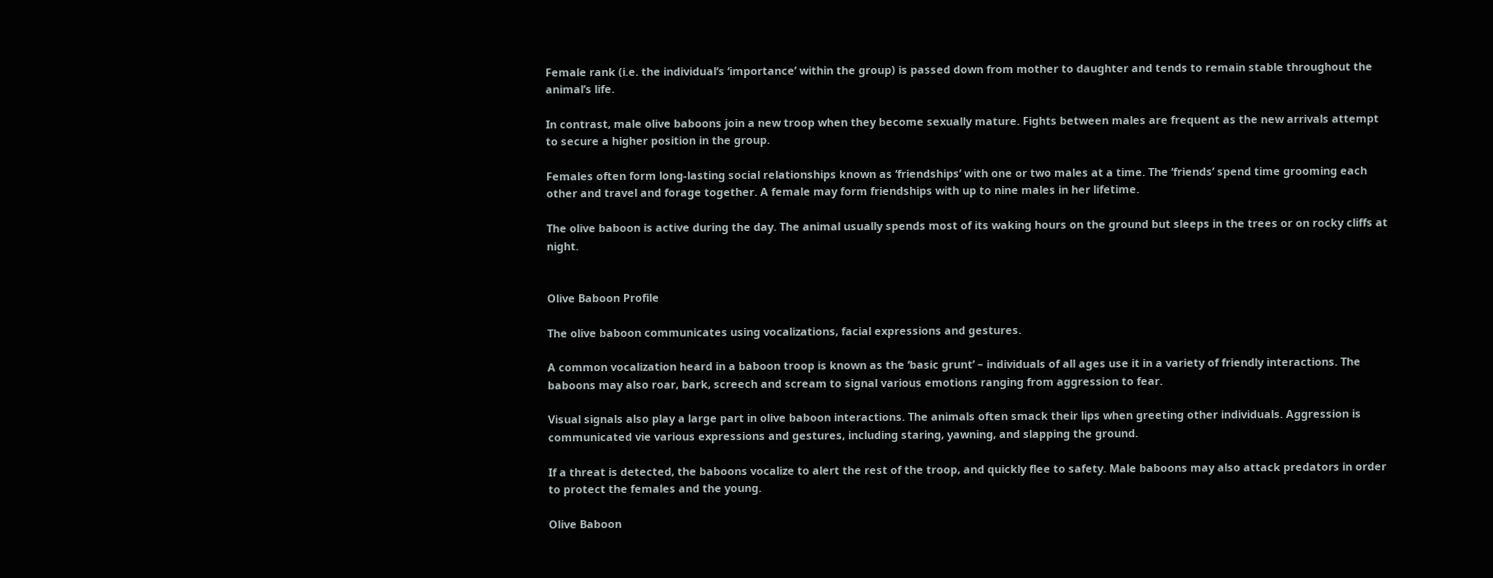Female rank (i.e. the individual’s ‘importance’ within the group) is passed down from mother to daughter and tends to remain stable throughout the animal’s life.

In contrast, male olive baboons join a new troop when they become sexually mature. Fights between males are frequent as the new arrivals attempt to secure a higher position in the group.

Females often form long-lasting social relationships known as ‘friendships’ with one or two males at a time. The ‘friends’ spend time grooming each other and travel and forage together. A female may form friendships with up to nine males in her lifetime.

The olive baboon is active during the day. The animal usually spends most of its waking hours on the ground but sleeps in the trees or on rocky cliffs at night.


Olive Baboon Profile

The olive baboon communicates using vocalizations, facial expressions and gestures.

A common vocalization heard in a baboon troop is known as the ‘basic grunt’ – individuals of all ages use it in a variety of friendly interactions. The baboons may also roar, bark, screech and scream to signal various emotions ranging from aggression to fear.

Visual signals also play a large part in olive baboon interactions. The animals often smack their lips when greeting other individuals. Aggression is communicated vie various expressions and gestures, including staring, yawning, and slapping the ground.

If a threat is detected, the baboons vocalize to alert the rest of the troop, and quickly flee to safety. Male baboons may also attack predators in order to protect the females and the young.

Olive Baboon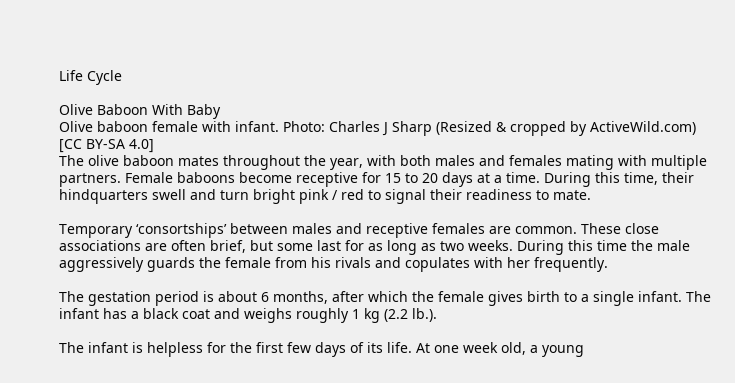Life Cycle

Olive Baboon With Baby
Olive baboon female with infant. Photo: Charles J Sharp (Resized & cropped by ActiveWild.com) [CC BY-SA 4.0]
The olive baboon mates throughout the year, with both males and females mating with multiple partners. Female baboons become receptive for 15 to 20 days at a time. During this time, their hindquarters swell and turn bright pink / red to signal their readiness to mate.

Temporary ‘consortships’ between males and receptive females are common. These close associations are often brief, but some last for as long as two weeks. During this time the male aggressively guards the female from his rivals and copulates with her frequently.

The gestation period is about 6 months, after which the female gives birth to a single infant. The infant has a black coat and weighs roughly 1 kg (2.2 lb.).

The infant is helpless for the first few days of its life. At one week old, a young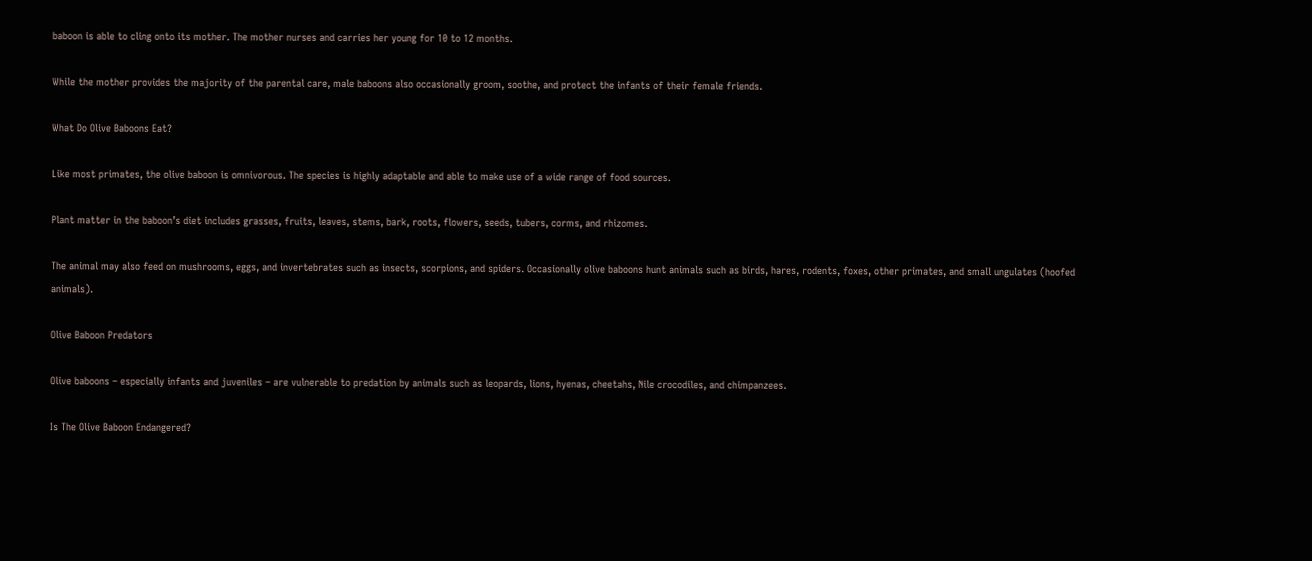baboon is able to cling onto its mother. The mother nurses and carries her young for 10 to 12 months.

While the mother provides the majority of the parental care, male baboons also occasionally groom, soothe, and protect the infants of their female friends.

What Do Olive Baboons Eat?

Like most primates, the olive baboon is omnivorous. The species is highly adaptable and able to make use of a wide range of food sources.

Plant matter in the baboon’s diet includes grasses, fruits, leaves, stems, bark, roots, flowers, seeds, tubers, corms, and rhizomes.

The animal may also feed on mushrooms, eggs, and invertebrates such as insects, scorpions, and spiders. Occasionally olive baboons hunt animals such as birds, hares, rodents, foxes, other primates, and small ungulates (hoofed animals).

Olive Baboon Predators

Olive baboons – especially infants and juveniles – are vulnerable to predation by animals such as leopards, lions, hyenas, cheetahs, Nile crocodiles, and chimpanzees.

Is The Olive Baboon Endangered?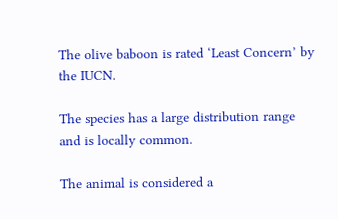The olive baboon is rated ‘Least Concern’ by the IUCN.

The species has a large distribution range and is locally common.

The animal is considered a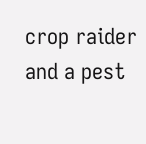crop raider and a pest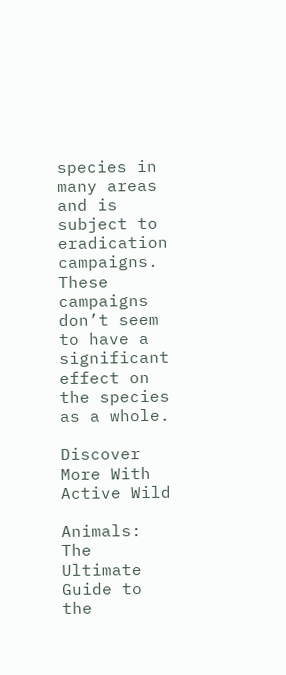species in many areas and is subject to eradication campaigns. These campaigns don’t seem to have a significant effect on the species as a whole.

Discover More With Active Wild

Animals: The Ultimate Guide to the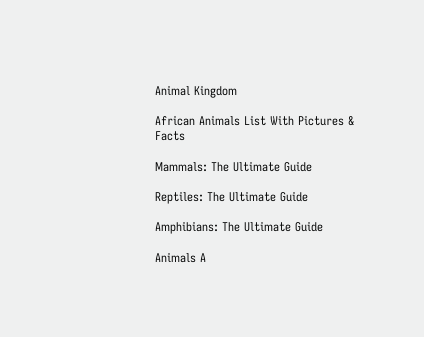Animal Kingdom

African Animals List With Pictures & Facts

Mammals: The Ultimate Guide

Reptiles: The Ultimate Guide

Amphibians: The Ultimate Guide

Animals A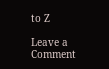to Z

Leave a Comment